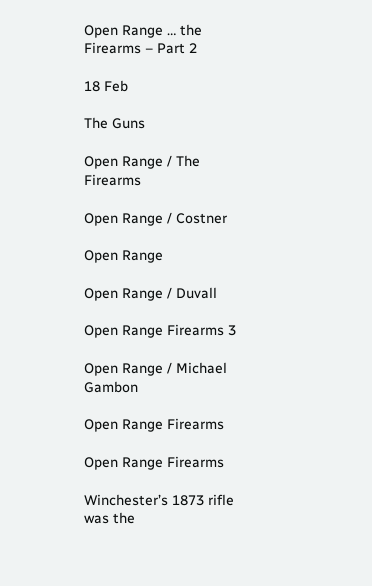Open Range … the Firearms – Part 2

18 Feb

The Guns

Open Range / The Firearms

Open Range / Costner

Open Range

Open Range / Duvall

Open Range Firearms 3

Open Range / Michael Gambon

Open Range Firearms

Open Range Firearms

Winchester’s 1873 rifle was the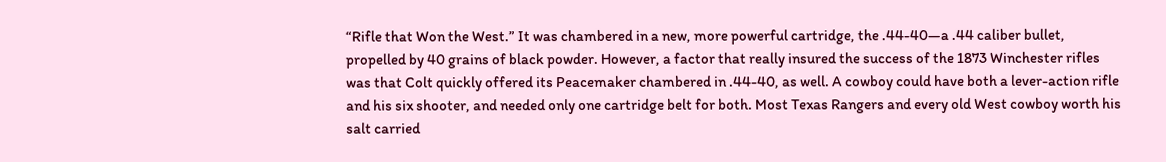“Rifle that Won the West.” It was chambered in a new, more powerful cartridge, the .44-40—a .44 caliber bullet, propelled by 40 grains of black powder. However, a factor that really insured the success of the 1873 Winchester rifles was that Colt quickly offered its Peacemaker chambered in .44-40, as well. A cowboy could have both a lever-action rifle and his six shooter, and needed only one cartridge belt for both. Most Texas Rangers and every old West cowboy worth his salt carried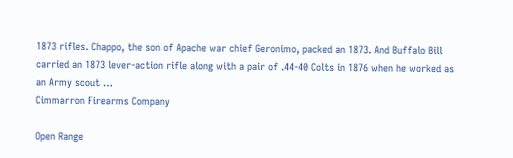1873 rifles. Chappo, the son of Apache war chief Geronimo, packed an 1873. And Buffalo Bill carried an 1873 lever-action rifle along with a pair of .44-40 Colts in 1876 when he worked as an Army scout …
Cimmarron Firearms Company

Open Range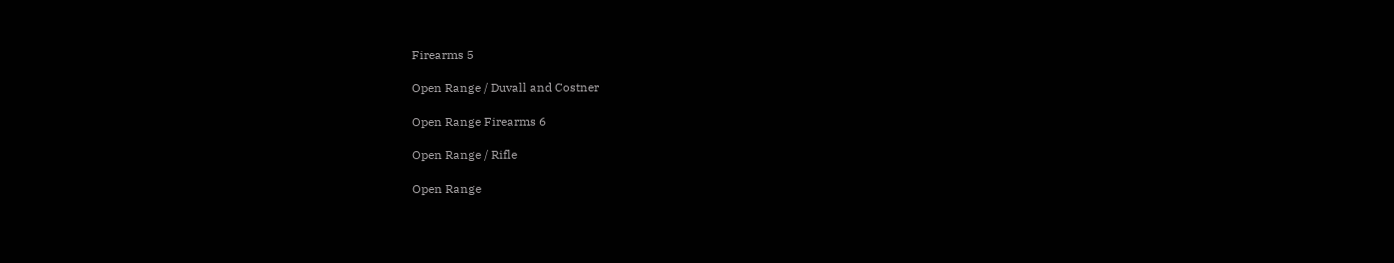Firearms 5

Open Range / Duvall and Costner

Open Range Firearms 6

Open Range / Rifle

Open Range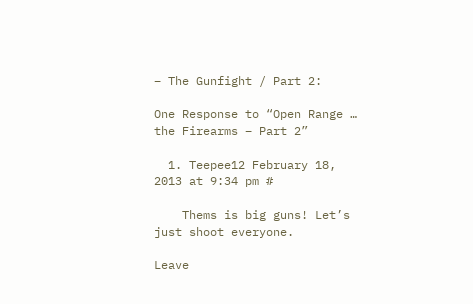– The Gunfight / Part 2:

One Response to “Open Range … the Firearms – Part 2”

  1. Teepee12 February 18, 2013 at 9:34 pm #

    Thems is big guns! Let’s just shoot everyone.

Leave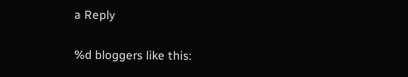a Reply

%d bloggers like this: